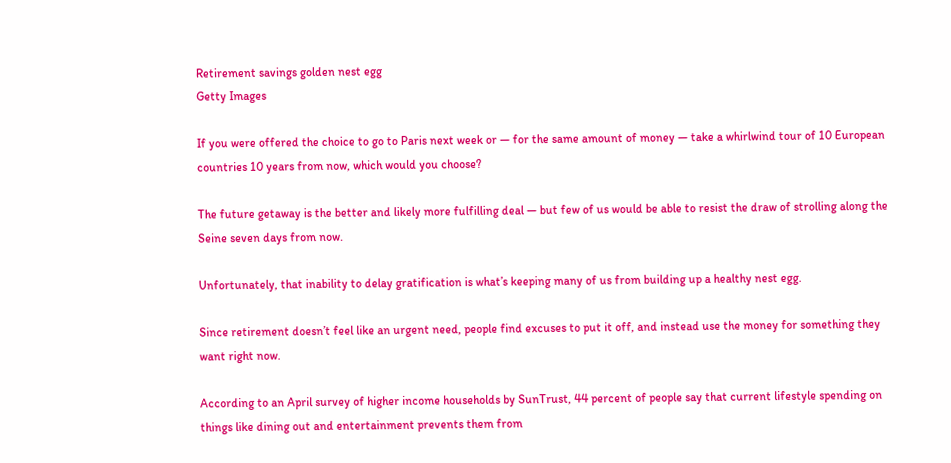Retirement savings golden nest egg
Getty Images

If you were offered the choice to go to Paris next week or — for the same amount of money — take a whirlwind tour of 10 European countries 10 years from now, which would you choose?

The future getaway is the better and likely more fulfilling deal — but few of us would be able to resist the draw of strolling along the Seine seven days from now.

Unfortunately, that inability to delay gratification is what’s keeping many of us from building up a healthy nest egg.

Since retirement doesn’t feel like an urgent need, people find excuses to put it off, and instead use the money for something they want right now.

According to an April survey of higher income households by SunTrust, 44 percent of people say that current lifestyle spending on things like dining out and entertainment prevents them from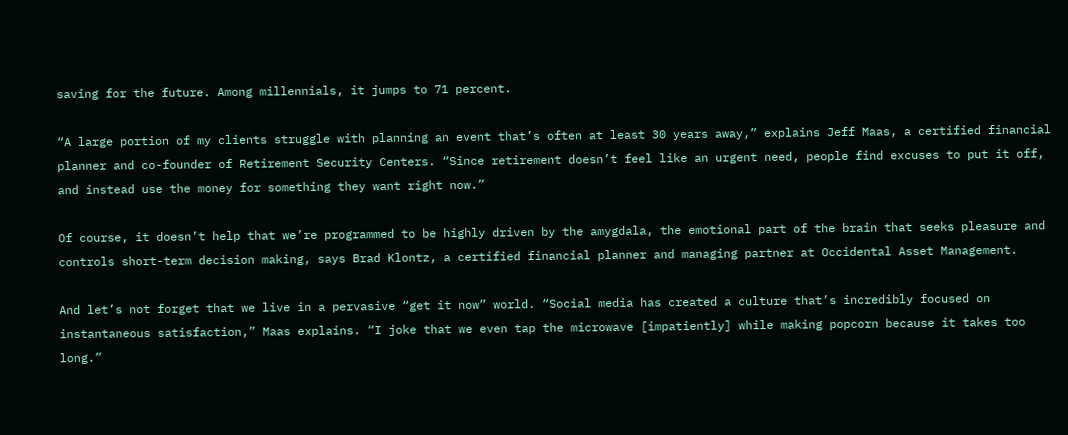saving for the future. Among millennials, it jumps to 71 percent.

“A large portion of my clients struggle with planning an event that’s often at least 30 years away,” explains Jeff Maas, a certified financial planner and co-founder of Retirement Security Centers. “Since retirement doesn’t feel like an urgent need, people find excuses to put it off, and instead use the money for something they want right now.”

Of course, it doesn’t help that we’re programmed to be highly driven by the amygdala, the emotional part of the brain that seeks pleasure and controls short-term decision making, says Brad Klontz, a certified financial planner and managing partner at Occidental Asset Management.

And let’s not forget that we live in a pervasive “get it now” world. “Social media has created a culture that’s incredibly focused on instantaneous satisfaction,” Maas explains. “I joke that we even tap the microwave [impatiently] while making popcorn because it takes too long.”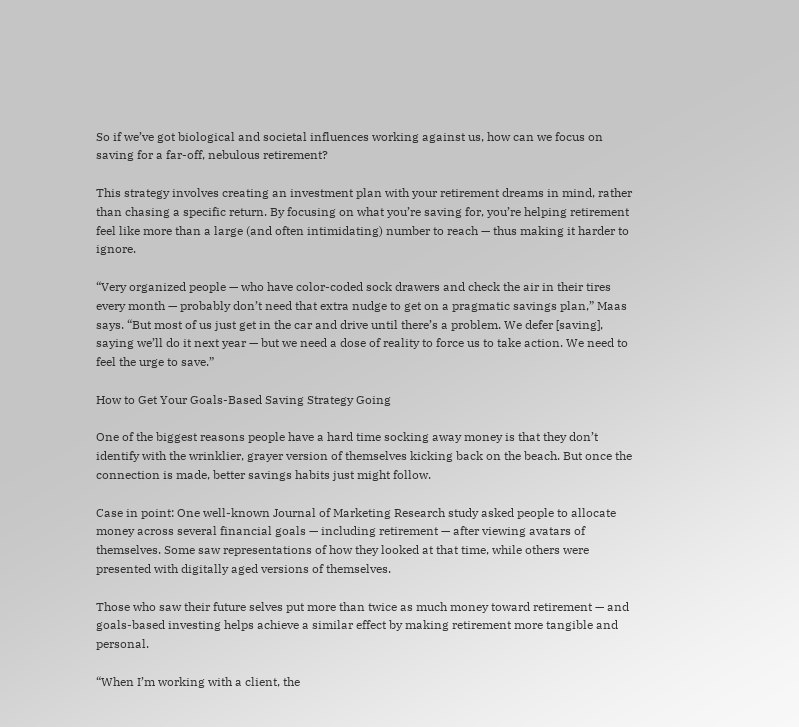So if we’ve got biological and societal influences working against us, how can we focus on saving for a far-off, nebulous retirement?

This strategy involves creating an investment plan with your retirement dreams in mind, rather than chasing a specific return. By focusing on what you’re saving for, you’re helping retirement feel like more than a large (and often intimidating) number to reach — thus making it harder to ignore.

“Very organized people — who have color-coded sock drawers and check the air in their tires every month — probably don’t need that extra nudge to get on a pragmatic savings plan,” Maas says. “But most of us just get in the car and drive until there’s a problem. We defer [saving], saying we’ll do it next year — but we need a dose of reality to force us to take action. We need to feel the urge to save.”

How to Get Your Goals-Based Saving Strategy Going

One of the biggest reasons people have a hard time socking away money is that they don’t identify with the wrinklier, grayer version of themselves kicking back on the beach. But once the connection is made, better savings habits just might follow.

Case in point: One well-known Journal of Marketing Research study asked people to allocate money across several financial goals — including retirement — after viewing avatars of themselves. Some saw representations of how they looked at that time, while others were presented with digitally aged versions of themselves.

Those who saw their future selves put more than twice as much money toward retirement — and goals-based investing helps achieve a similar effect by making retirement more tangible and personal.

“When I’m working with a client, the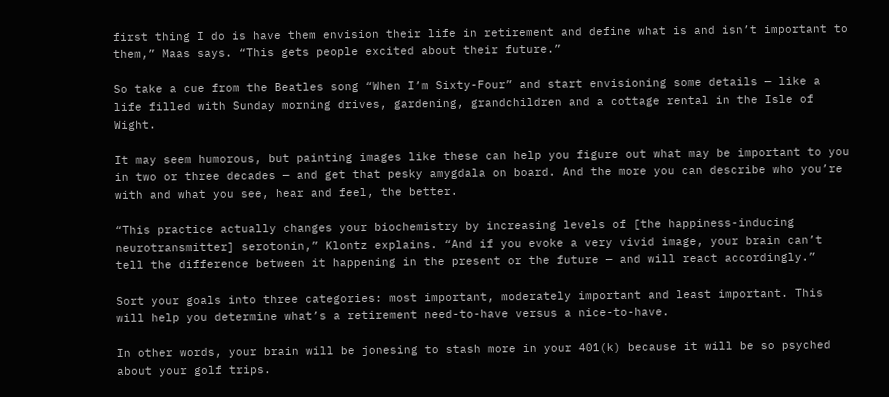first thing I do is have them envision their life in retirement and define what is and isn’t important to them,” Maas says. “This gets people excited about their future.”

So take a cue from the Beatles song “When I’m Sixty-Four” and start envisioning some details — like a life filled with Sunday morning drives, gardening, grandchildren and a cottage rental in the Isle of Wight.

It may seem humorous, but painting images like these can help you figure out what may be important to you in two or three decades — and get that pesky amygdala on board. And the more you can describe who you’re with and what you see, hear and feel, the better.

“This practice actually changes your biochemistry by increasing levels of [the happiness-inducing neurotransmitter] serotonin,” Klontz explains. “And if you evoke a very vivid image, your brain can’t tell the difference between it happening in the present or the future — and will react accordingly.”

Sort your goals into three categories: most important, moderately important and least important. This will help you determine what’s a retirement need-to-have versus a nice-to-have.

In other words, your brain will be jonesing to stash more in your 401(k) because it will be so psyched about your golf trips.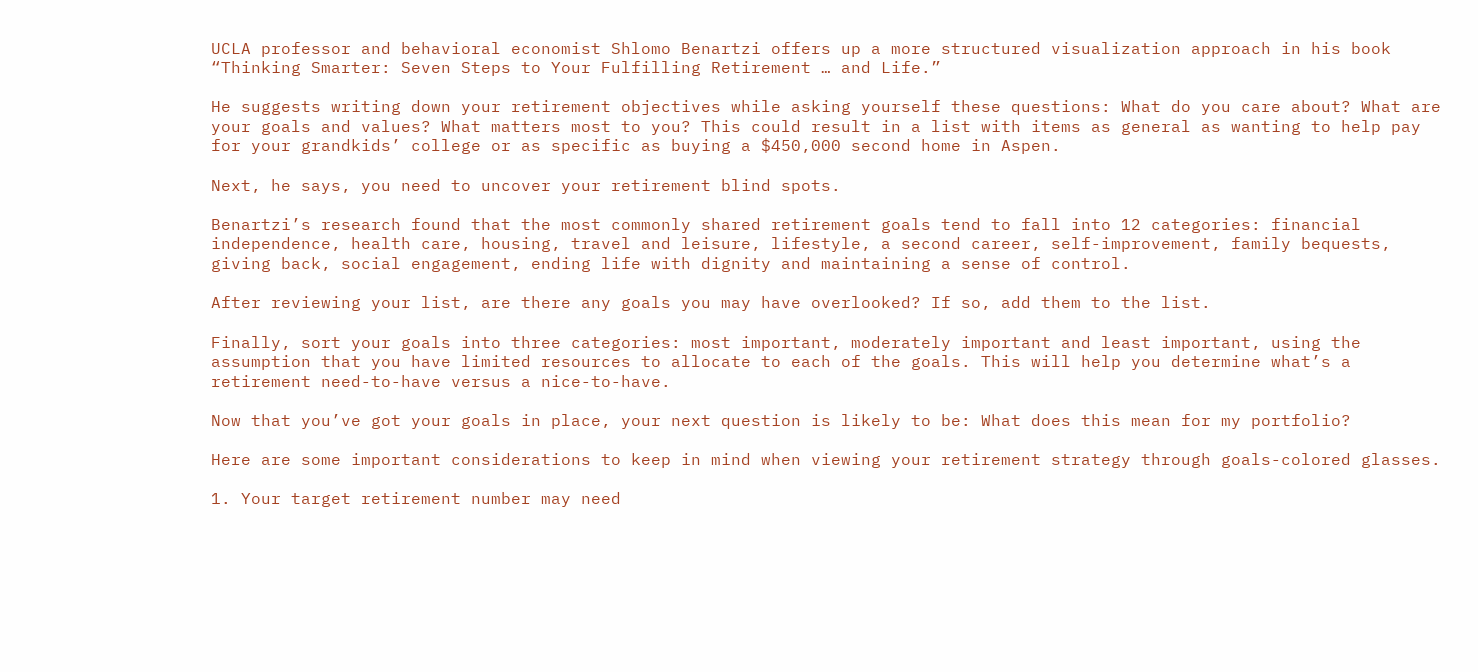UCLA professor and behavioral economist Shlomo Benartzi offers up a more structured visualization approach in his book “Thinking Smarter: Seven Steps to Your Fulfilling Retirement … and Life.”

He suggests writing down your retirement objectives while asking yourself these questions: What do you care about? What are your goals and values? What matters most to you? This could result in a list with items as general as wanting to help pay for your grandkids’ college or as specific as buying a $450,000 second home in Aspen.

Next, he says, you need to uncover your retirement blind spots.

Benartzi’s research found that the most commonly shared retirement goals tend to fall into 12 categories: financial independence, health care, housing, travel and leisure, lifestyle, a second career, self-improvement, family bequests, giving back, social engagement, ending life with dignity and maintaining a sense of control.

After reviewing your list, are there any goals you may have overlooked? If so, add them to the list.

Finally, sort your goals into three categories: most important, moderately important and least important, using the assumption that you have limited resources to allocate to each of the goals. This will help you determine what’s a retirement need-to-have versus a nice-to-have.

Now that you’ve got your goals in place, your next question is likely to be: What does this mean for my portfolio?

Here are some important considerations to keep in mind when viewing your retirement strategy through goals-colored glasses.

1. Your target retirement number may need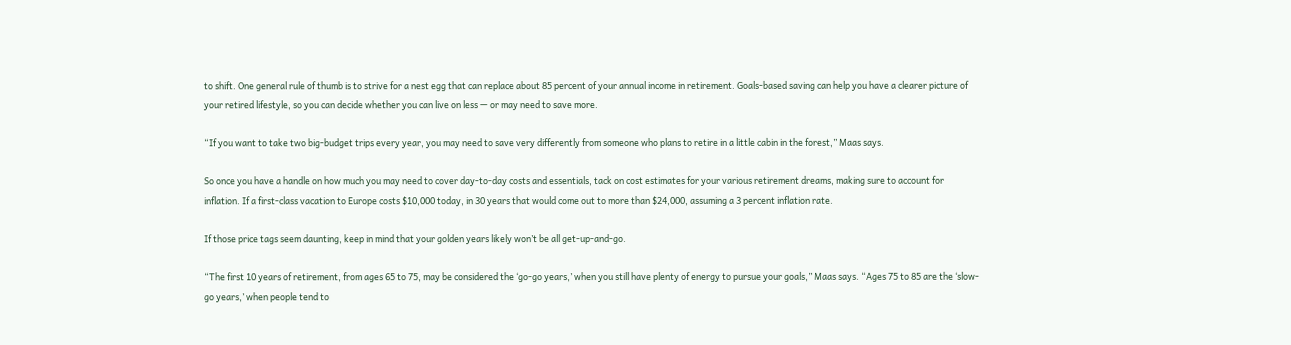to shift. One general rule of thumb is to strive for a nest egg that can replace about 85 percent of your annual income in retirement. Goals-based saving can help you have a clearer picture of your retired lifestyle, so you can decide whether you can live on less — or may need to save more.

“If you want to take two big-budget trips every year, you may need to save very differently from someone who plans to retire in a little cabin in the forest,” Maas says.

So once you have a handle on how much you may need to cover day-to-day costs and essentials, tack on cost estimates for your various retirement dreams, making sure to account for inflation. If a first-class vacation to Europe costs $10,000 today, in 30 years that would come out to more than $24,000, assuming a 3 percent inflation rate.

If those price tags seem daunting, keep in mind that your golden years likely won’t be all get-up-and-go.

“The first 10 years of retirement, from ages 65 to 75, may be considered the ‘go-go years,’ when you still have plenty of energy to pursue your goals,” Maas says. “Ages 75 to 85 are the ‘slow-go years,’ when people tend to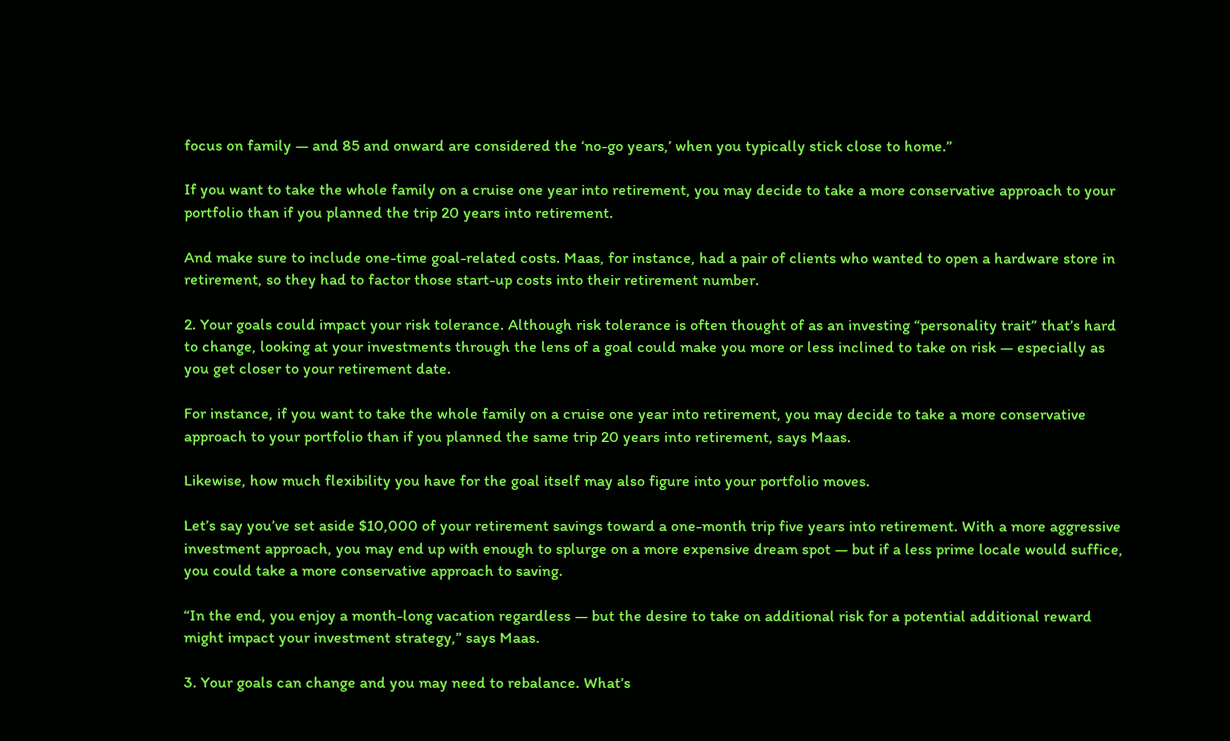focus on family — and 85 and onward are considered the ‘no-go years,’ when you typically stick close to home.”

If you want to take the whole family on a cruise one year into retirement, you may decide to take a more conservative approach to your portfolio than if you planned the trip 20 years into retirement.

And make sure to include one-time goal-related costs. Maas, for instance, had a pair of clients who wanted to open a hardware store in retirement, so they had to factor those start-up costs into their retirement number.

2. Your goals could impact your risk tolerance. Although risk tolerance is often thought of as an investing “personality trait” that’s hard to change, looking at your investments through the lens of a goal could make you more or less inclined to take on risk — especially as you get closer to your retirement date.

For instance, if you want to take the whole family on a cruise one year into retirement, you may decide to take a more conservative approach to your portfolio than if you planned the same trip 20 years into retirement, says Maas.

Likewise, how much flexibility you have for the goal itself may also figure into your portfolio moves.

Let’s say you’ve set aside $10,000 of your retirement savings toward a one-month trip five years into retirement. With a more aggressive investment approach, you may end up with enough to splurge on a more expensive dream spot — but if a less prime locale would suffice, you could take a more conservative approach to saving.

“In the end, you enjoy a month-long vacation regardless — but the desire to take on additional risk for a potential additional reward might impact your investment strategy,” says Maas.

3. Your goals can change and you may need to rebalance. What’s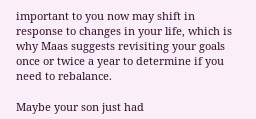important to you now may shift in response to changes in your life, which is why Maas suggests revisiting your goals once or twice a year to determine if you need to rebalance.

Maybe your son just had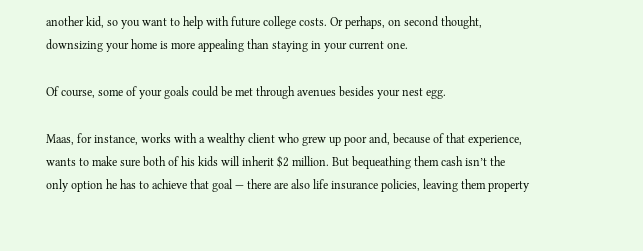another kid, so you want to help with future college costs. Or perhaps, on second thought, downsizing your home is more appealing than staying in your current one.

Of course, some of your goals could be met through avenues besides your nest egg.

Maas, for instance, works with a wealthy client who grew up poor and, because of that experience, wants to make sure both of his kids will inherit $2 million. But bequeathing them cash isn’t the only option he has to achieve that goal — there are also life insurance policies, leaving them property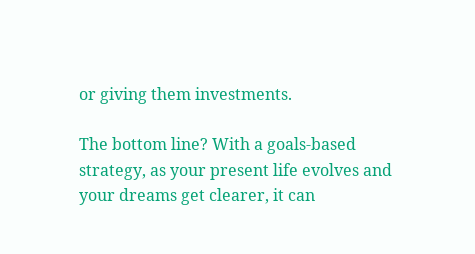or giving them investments.

The bottom line? With a goals-based strategy, as your present life evolves and your dreams get clearer, it can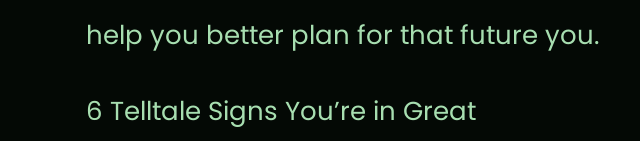help you better plan for that future you.

6 Telltale Signs You’re in Great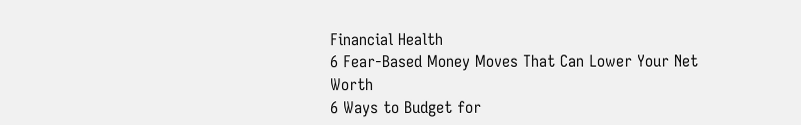Financial Health
6 Fear-Based Money Moves That Can Lower Your Net Worth
6 Ways to Budget for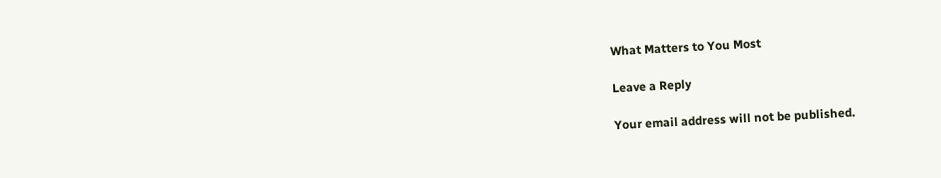What Matters to You Most

Leave a Reply

Your email address will not be published.